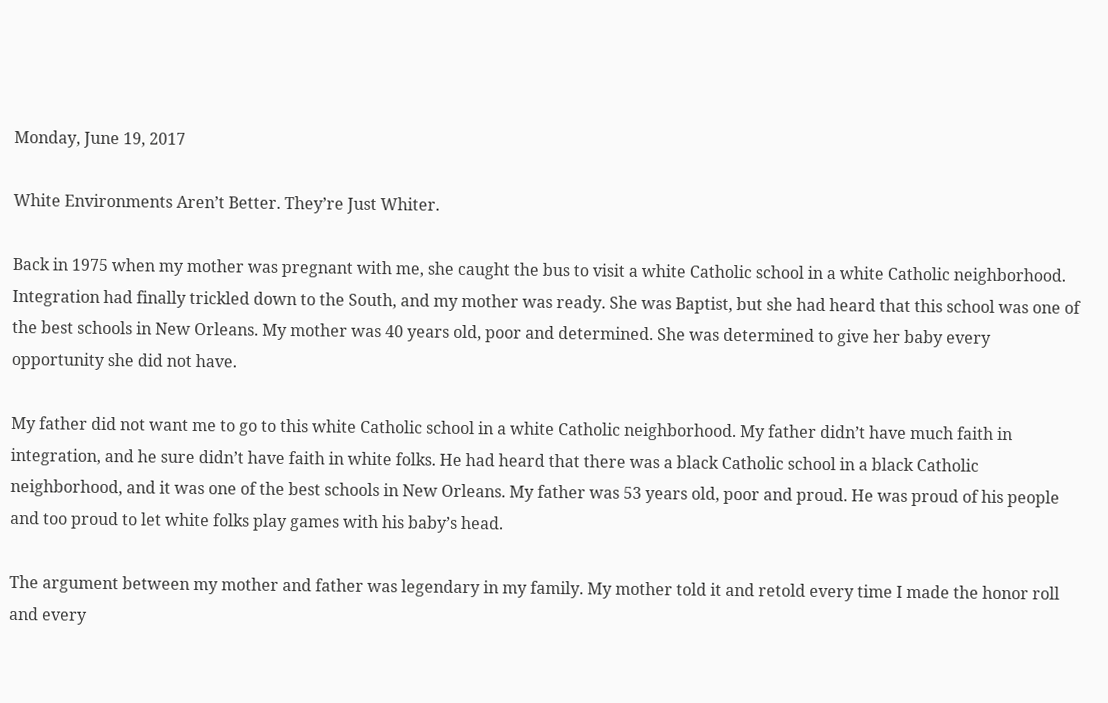Monday, June 19, 2017

White Environments Aren’t Better. They’re Just Whiter.

Back in 1975 when my mother was pregnant with me, she caught the bus to visit a white Catholic school in a white Catholic neighborhood. Integration had finally trickled down to the South, and my mother was ready. She was Baptist, but she had heard that this school was one of the best schools in New Orleans. My mother was 40 years old, poor and determined. She was determined to give her baby every opportunity she did not have.

My father did not want me to go to this white Catholic school in a white Catholic neighborhood. My father didn’t have much faith in integration, and he sure didn’t have faith in white folks. He had heard that there was a black Catholic school in a black Catholic neighborhood, and it was one of the best schools in New Orleans. My father was 53 years old, poor and proud. He was proud of his people and too proud to let white folks play games with his baby’s head.

The argument between my mother and father was legendary in my family. My mother told it and retold every time I made the honor roll and every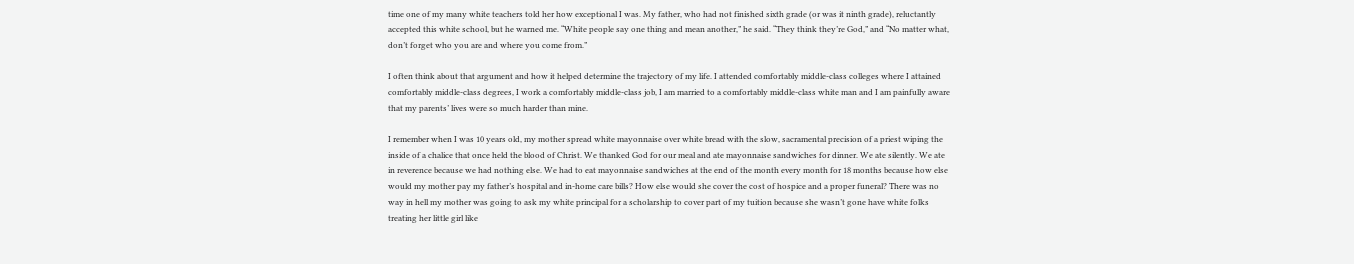time one of my many white teachers told her how exceptional I was. My father, who had not finished sixth grade (or was it ninth grade), reluctantly accepted this white school, but he warned me. “White people say one thing and mean another,” he said. “They think they’re God,” and “No matter what, don’t forget who you are and where you come from.”

I often think about that argument and how it helped determine the trajectory of my life. I attended comfortably middle-class colleges where I attained comfortably middle-class degrees, I work a comfortably middle-class job, I am married to a comfortably middle-class white man and I am painfully aware that my parents’ lives were so much harder than mine.

I remember when I was 10 years old, my mother spread white mayonnaise over white bread with the slow, sacramental precision of a priest wiping the inside of a chalice that once held the blood of Christ. We thanked God for our meal and ate mayonnaise sandwiches for dinner. We ate silently. We ate in reverence because we had nothing else. We had to eat mayonnaise sandwiches at the end of the month every month for 18 months because how else would my mother pay my father’s hospital and in-home care bills? How else would she cover the cost of hospice and a proper funeral? There was no way in hell my mother was going to ask my white principal for a scholarship to cover part of my tuition because she wasn’t gone have white folks treating her little girl like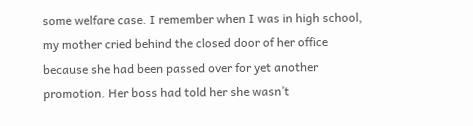some welfare case. I remember when I was in high school, my mother cried behind the closed door of her office because she had been passed over for yet another promotion. Her boss had told her she wasn’t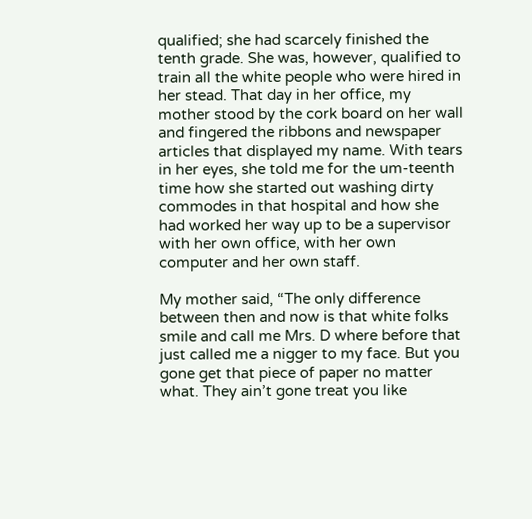qualified; she had scarcely finished the tenth grade. She was, however, qualified to train all the white people who were hired in her stead. That day in her office, my mother stood by the cork board on her wall and fingered the ribbons and newspaper articles that displayed my name. With tears in her eyes, she told me for the um-teenth time how she started out washing dirty commodes in that hospital and how she had worked her way up to be a supervisor with her own office, with her own computer and her own staff.

My mother said, “The only difference between then and now is that white folks smile and call me Mrs. D where before that just called me a nigger to my face. But you gone get that piece of paper no matter what. They ain’t gone treat you like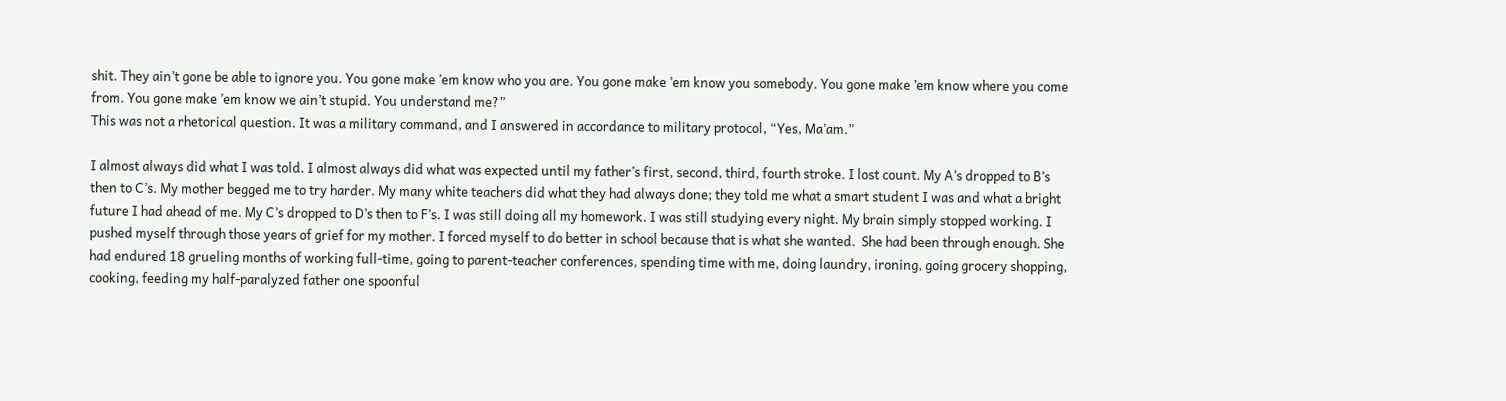shit. They ain’t gone be able to ignore you. You gone make ’em know who you are. You gone make ’em know you somebody. You gone make ’em know where you come from. You gone make ’em know we ain’t stupid. You understand me?”
This was not a rhetorical question. It was a military command, and I answered in accordance to military protocol, “Yes, Ma’am.”

I almost always did what I was told. I almost always did what was expected until my father’s first, second, third, fourth stroke. I lost count. My A’s dropped to B’s then to C’s. My mother begged me to try harder. My many white teachers did what they had always done; they told me what a smart student I was and what a bright future I had ahead of me. My C’s dropped to D’s then to F’s. I was still doing all my homework. I was still studying every night. My brain simply stopped working. I pushed myself through those years of grief for my mother. I forced myself to do better in school because that is what she wanted.  She had been through enough. She had endured 18 grueling months of working full-time, going to parent-teacher conferences, spending time with me, doing laundry, ironing, going grocery shopping, cooking, feeding my half-paralyzed father one spoonful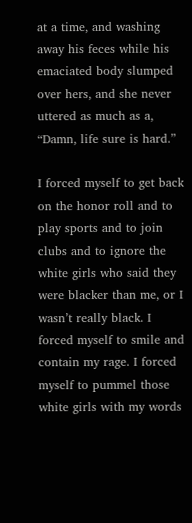at a time, and washing away his feces while his emaciated body slumped over hers, and she never uttered as much as a, “Damn, life sure is hard.”

I forced myself to get back on the honor roll and to play sports and to join clubs and to ignore the white girls who said they were blacker than me, or I wasn’t really black. I forced myself to smile and contain my rage. I forced myself to pummel those white girls with my words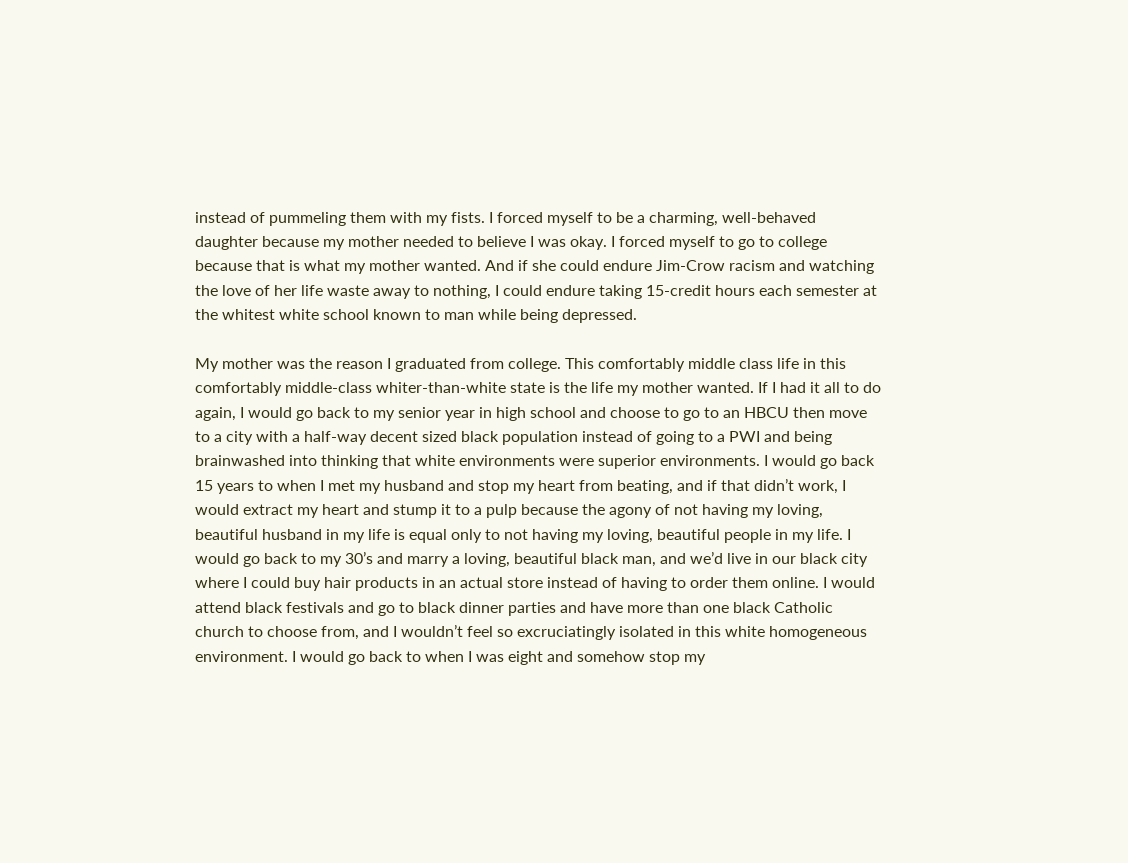instead of pummeling them with my fists. I forced myself to be a charming, well-behaved daughter because my mother needed to believe I was okay. I forced myself to go to college because that is what my mother wanted. And if she could endure Jim-Crow racism and watching the love of her life waste away to nothing, I could endure taking 15-credit hours each semester at the whitest white school known to man while being depressed.

My mother was the reason I graduated from college. This comfortably middle class life in this comfortably middle-class whiter-than-white state is the life my mother wanted. If I had it all to do again, I would go back to my senior year in high school and choose to go to an HBCU then move to a city with a half-way decent sized black population instead of going to a PWI and being brainwashed into thinking that white environments were superior environments. I would go back 15 years to when I met my husband and stop my heart from beating, and if that didn’t work, I would extract my heart and stump it to a pulp because the agony of not having my loving, beautiful husband in my life is equal only to not having my loving, beautiful people in my life. I would go back to my 30’s and marry a loving, beautiful black man, and we’d live in our black city where I could buy hair products in an actual store instead of having to order them online. I would attend black festivals and go to black dinner parties and have more than one black Catholic church to choose from, and I wouldn’t feel so excruciatingly isolated in this white homogeneous environment. I would go back to when I was eight and somehow stop my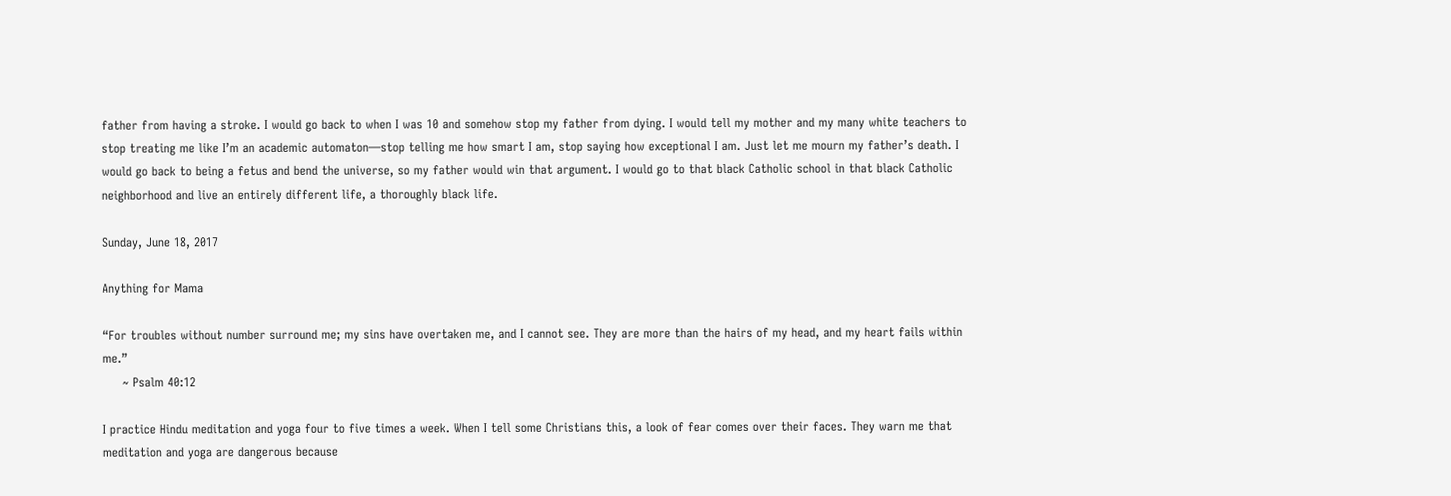father from having a stroke. I would go back to when I was 10 and somehow stop my father from dying. I would tell my mother and my many white teachers to stop treating me like I’m an academic automaton—stop telling me how smart I am, stop saying how exceptional I am. Just let me mourn my father’s death. I would go back to being a fetus and bend the universe, so my father would win that argument. I would go to that black Catholic school in that black Catholic neighborhood and live an entirely different life, a thoroughly black life.

Sunday, June 18, 2017

Anything for Mama

“For troubles without number surround me; my sins have overtaken me, and I cannot see. They are more than the hairs of my head, and my heart fails within me.”
     ~ Psalm 40:12

I practice Hindu meditation and yoga four to five times a week. When I tell some Christians this, a look of fear comes over their faces. They warn me that meditation and yoga are dangerous because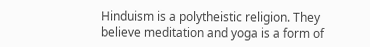Hinduism is a polytheistic religion. They believe meditation and yoga is a form of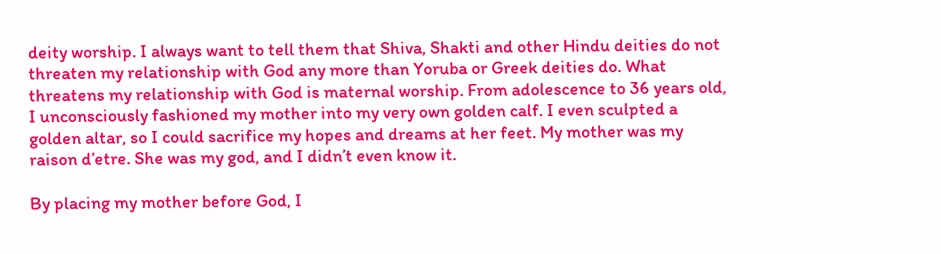deity worship. I always want to tell them that Shiva, Shakti and other Hindu deities do not threaten my relationship with God any more than Yoruba or Greek deities do. What threatens my relationship with God is maternal worship. From adolescence to 36 years old, I unconsciously fashioned my mother into my very own golden calf. I even sculpted a golden altar, so I could sacrifice my hopes and dreams at her feet. My mother was my raison d’etre. She was my god, and I didn’t even know it.

By placing my mother before God, I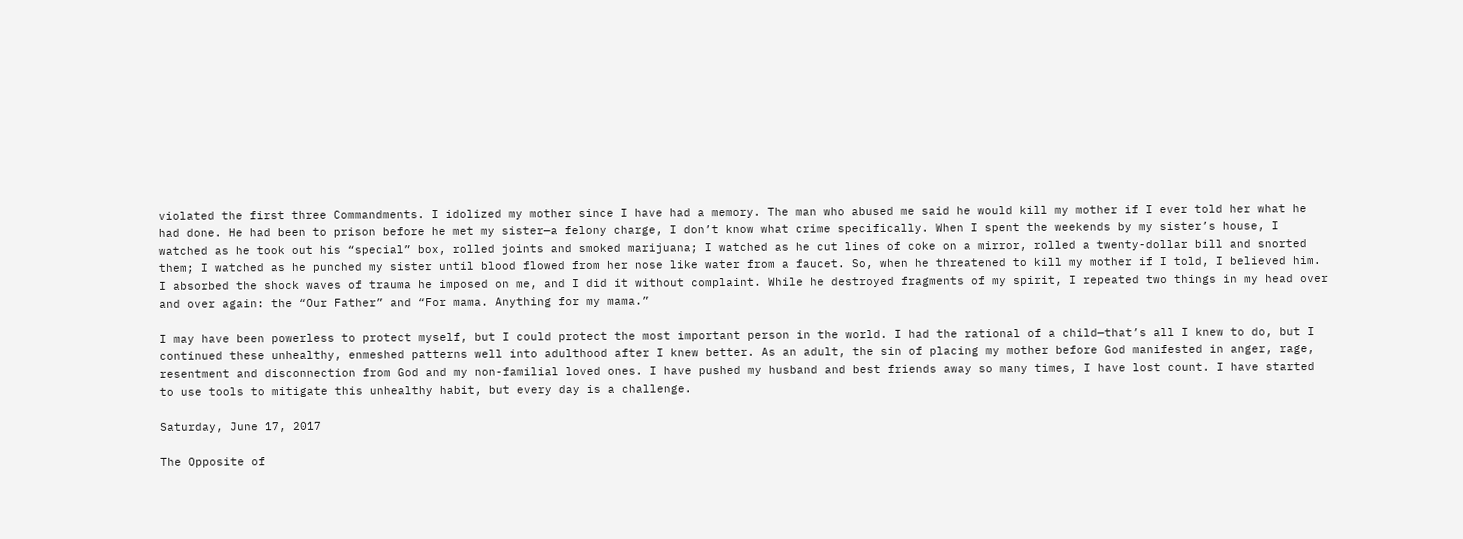violated the first three Commandments. I idolized my mother since I have had a memory. The man who abused me said he would kill my mother if I ever told her what he had done. He had been to prison before he met my sister—a felony charge, I don’t know what crime specifically. When I spent the weekends by my sister’s house, I watched as he took out his “special” box, rolled joints and smoked marijuana; I watched as he cut lines of coke on a mirror, rolled a twenty-dollar bill and snorted them; I watched as he punched my sister until blood flowed from her nose like water from a faucet. So, when he threatened to kill my mother if I told, I believed him. I absorbed the shock waves of trauma he imposed on me, and I did it without complaint. While he destroyed fragments of my spirit, I repeated two things in my head over and over again: the “Our Father” and “For mama. Anything for my mama.”

I may have been powerless to protect myself, but I could protect the most important person in the world. I had the rational of a child—that’s all I knew to do, but I continued these unhealthy, enmeshed patterns well into adulthood after I knew better. As an adult, the sin of placing my mother before God manifested in anger, rage, resentment and disconnection from God and my non-familial loved ones. I have pushed my husband and best friends away so many times, I have lost count. I have started to use tools to mitigate this unhealthy habit, but every day is a challenge.

Saturday, June 17, 2017

The Opposite of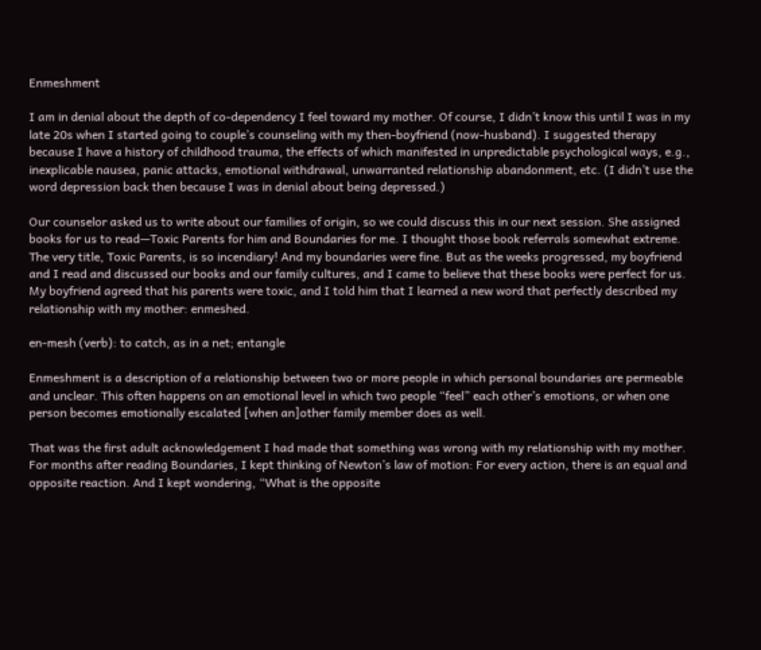Enmeshment

I am in denial about the depth of co-dependency I feel toward my mother. Of course, I didn’t know this until I was in my late 20s when I started going to couple’s counseling with my then-boyfriend (now-husband). I suggested therapy because I have a history of childhood trauma, the effects of which manifested in unpredictable psychological ways, e.g., inexplicable nausea, panic attacks, emotional withdrawal, unwarranted relationship abandonment, etc. (I didn’t use the word depression back then because I was in denial about being depressed.)

Our counselor asked us to write about our families of origin, so we could discuss this in our next session. She assigned books for us to read—Toxic Parents for him and Boundaries for me. I thought those book referrals somewhat extreme. The very title, Toxic Parents, is so incendiary! And my boundaries were fine. But as the weeks progressed, my boyfriend and I read and discussed our books and our family cultures, and I came to believe that these books were perfect for us. My boyfriend agreed that his parents were toxic, and I told him that I learned a new word that perfectly described my relationship with my mother: enmeshed.

en-mesh (verb): to catch, as in a net; entangle

Enmeshment is a description of a relationship between two or more people in which personal boundaries are permeable and unclear. This often happens on an emotional level in which two people “feel” each other’s emotions, or when one person becomes emotionally escalated [when an]other family member does as well.

That was the first adult acknowledgement I had made that something was wrong with my relationship with my mother. For months after reading Boundaries, I kept thinking of Newton’s law of motion: For every action, there is an equal and opposite reaction. And I kept wondering, “What is the opposite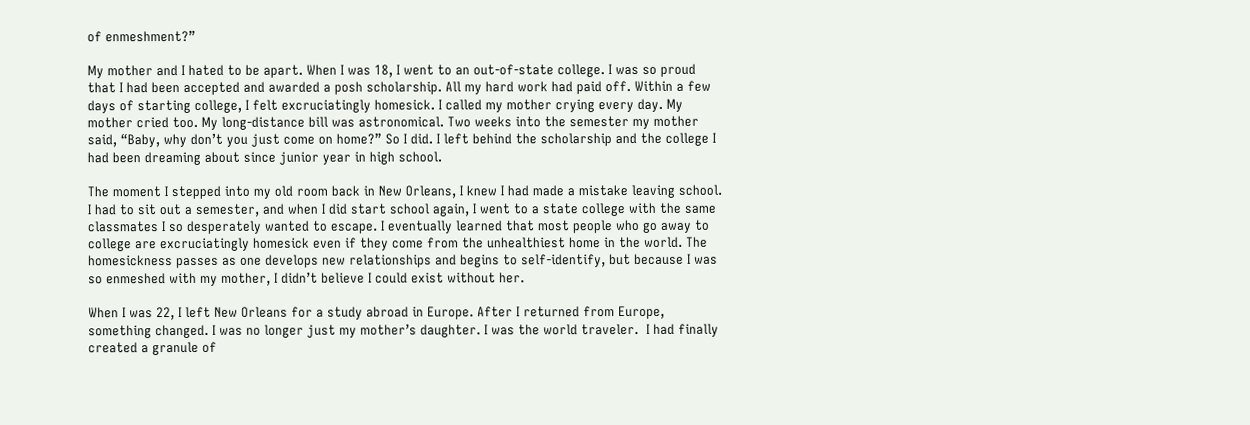of enmeshment?”

My mother and I hated to be apart. When I was 18, I went to an out-of-state college. I was so proud that I had been accepted and awarded a posh scholarship. All my hard work had paid off. Within a few days of starting college, I felt excruciatingly homesick. I called my mother crying every day. My mother cried too. My long-distance bill was astronomical. Two weeks into the semester my mother said, “Baby, why don’t you just come on home?” So I did. I left behind the scholarship and the college I had been dreaming about since junior year in high school.

The moment I stepped into my old room back in New Orleans, I knew I had made a mistake leaving school. I had to sit out a semester, and when I did start school again, I went to a state college with the same classmates I so desperately wanted to escape. I eventually learned that most people who go away to college are excruciatingly homesick even if they come from the unhealthiest home in the world. The homesickness passes as one develops new relationships and begins to self-identify, but because I was so enmeshed with my mother, I didn’t believe I could exist without her.

When I was 22, I left New Orleans for a study abroad in Europe. After I returned from Europe, something changed. I was no longer just my mother’s daughter. I was the world traveler.  I had finally created a granule of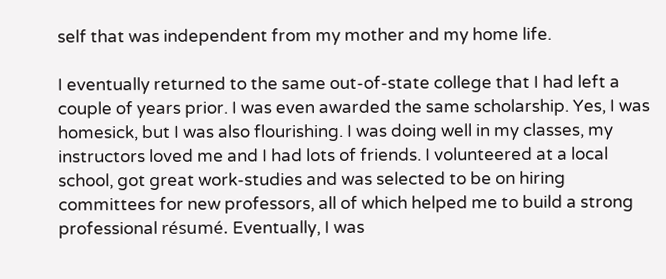self that was independent from my mother and my home life.

I eventually returned to the same out-of-state college that I had left a couple of years prior. I was even awarded the same scholarship. Yes, I was homesick, but I was also flourishing. I was doing well in my classes, my instructors loved me and I had lots of friends. I volunteered at a local school, got great work-studies and was selected to be on hiring committees for new professors, all of which helped me to build a strong professional résumé. Eventually, I was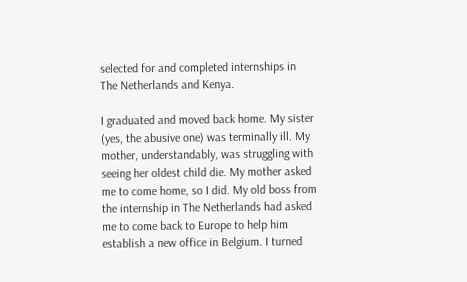selected for and completed internships in The Netherlands and Kenya.

I graduated and moved back home. My sister (yes, the abusive one) was terminally ill. My mother, understandably, was struggling with seeing her oldest child die. My mother asked me to come home, so I did. My old boss from the internship in The Netherlands had asked me to come back to Europe to help him establish a new office in Belgium. I turned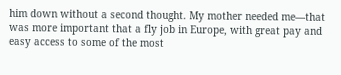him down without a second thought. My mother needed me—that was more important that a fly job in Europe, with great pay and easy access to some of the most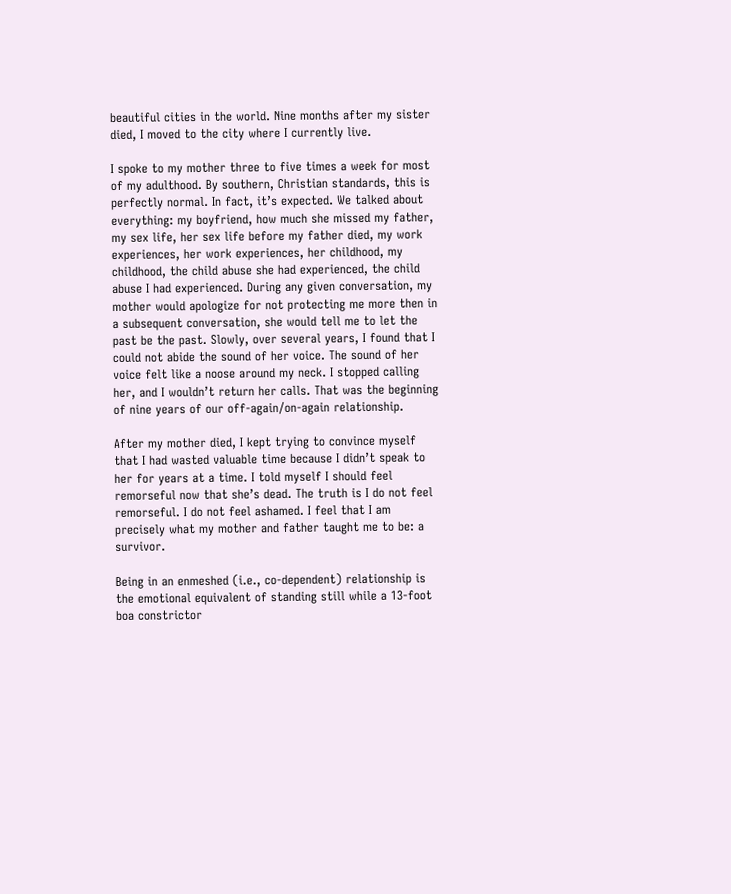beautiful cities in the world. Nine months after my sister died, I moved to the city where I currently live.

I spoke to my mother three to five times a week for most of my adulthood. By southern, Christian standards, this is perfectly normal. In fact, it’s expected. We talked about everything: my boyfriend, how much she missed my father, my sex life, her sex life before my father died, my work experiences, her work experiences, her childhood, my childhood, the child abuse she had experienced, the child abuse I had experienced. During any given conversation, my mother would apologize for not protecting me more then in a subsequent conversation, she would tell me to let the past be the past. Slowly, over several years, I found that I could not abide the sound of her voice. The sound of her voice felt like a noose around my neck. I stopped calling her, and I wouldn’t return her calls. That was the beginning of nine years of our off-again/on-again relationship.

After my mother died, I kept trying to convince myself that I had wasted valuable time because I didn’t speak to her for years at a time. I told myself I should feel remorseful now that she’s dead. The truth is I do not feel remorseful. I do not feel ashamed. I feel that I am precisely what my mother and father taught me to be: a survivor.

Being in an enmeshed (i.e., co-dependent) relationship is the emotional equivalent of standing still while a 13-foot boa constrictor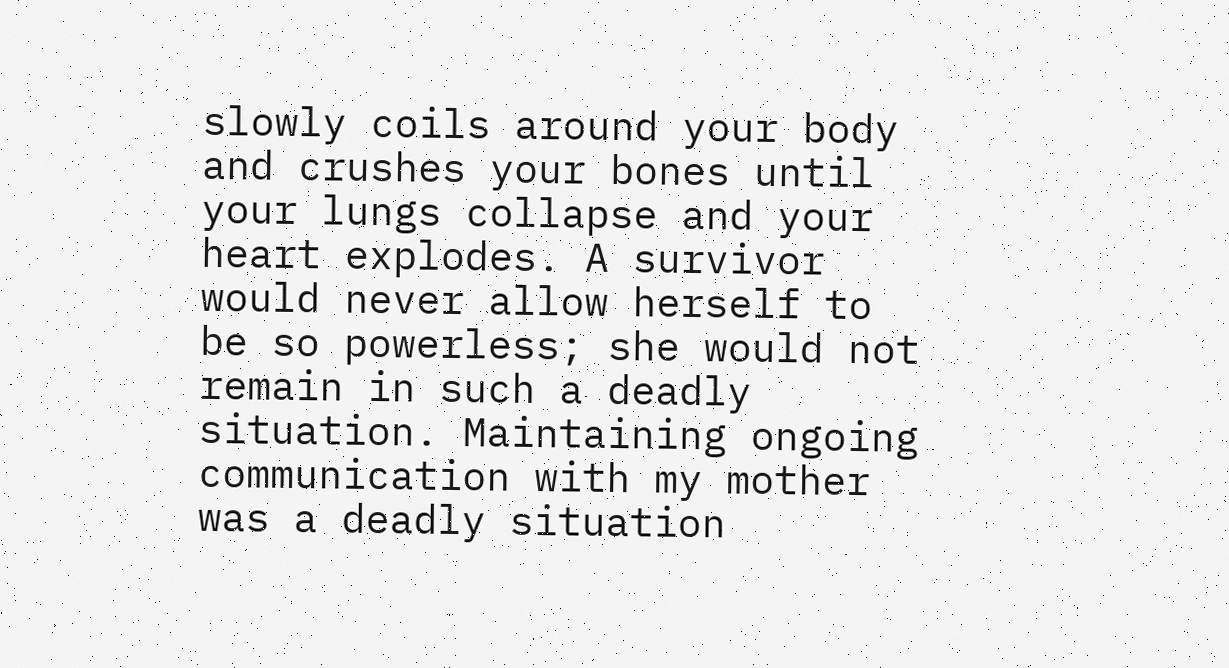slowly coils around your body and crushes your bones until your lungs collapse and your heart explodes. A survivor would never allow herself to be so powerless; she would not remain in such a deadly situation. Maintaining ongoing communication with my mother was a deadly situation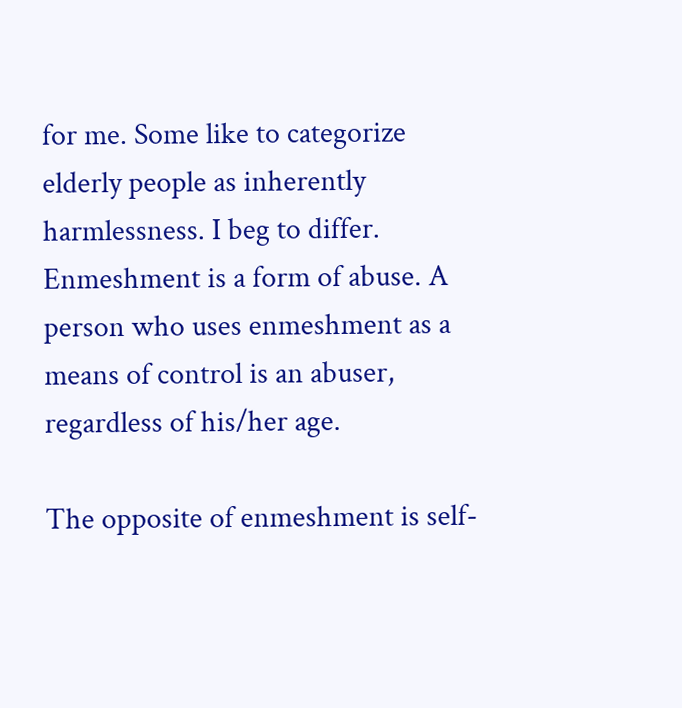for me. Some like to categorize elderly people as inherently harmlessness. I beg to differ. Enmeshment is a form of abuse. A person who uses enmeshment as a means of control is an abuser, regardless of his/her age.

The opposite of enmeshment is self-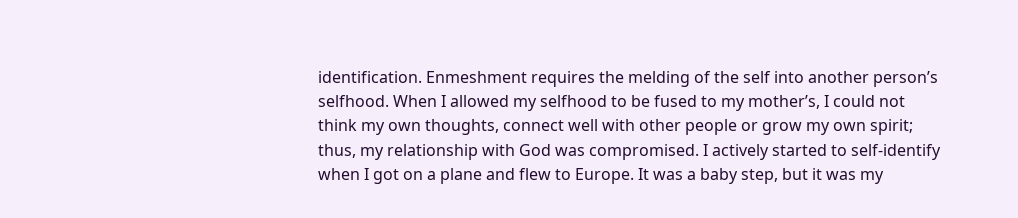identification. Enmeshment requires the melding of the self into another person’s selfhood. When I allowed my selfhood to be fused to my mother’s, I could not think my own thoughts, connect well with other people or grow my own spirit; thus, my relationship with God was compromised. I actively started to self-identify when I got on a plane and flew to Europe. It was a baby step, but it was my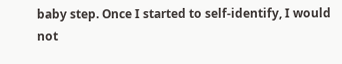baby step. Once I started to self-identify, I would not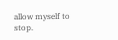allow myself to stop.